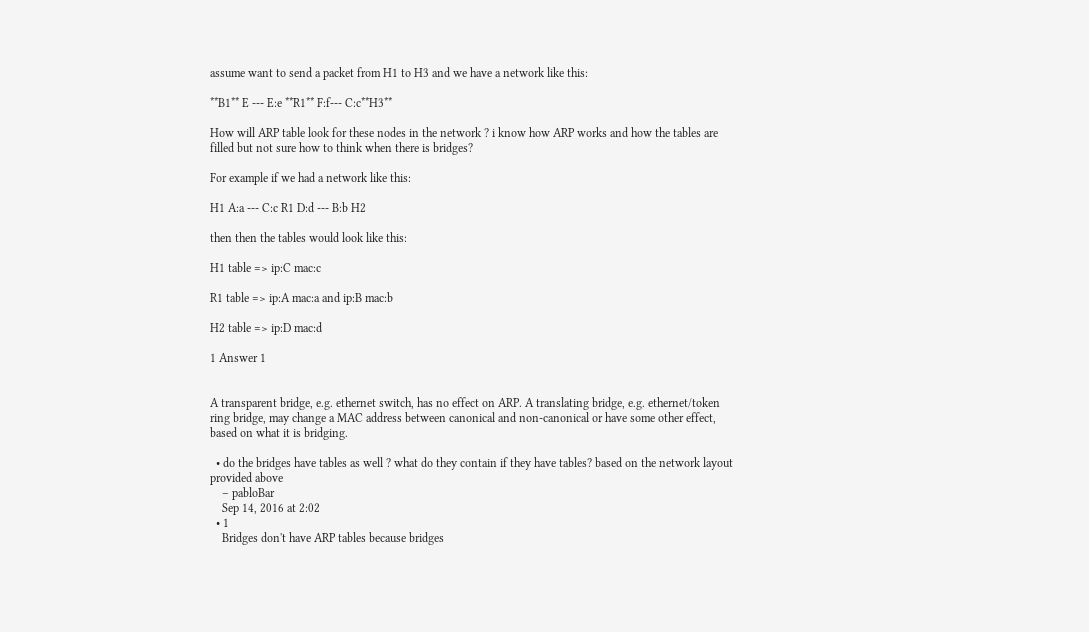assume want to send a packet from H1 to H3 and we have a network like this:

**B1** E --- E:e **R1** F:f--- C:c**H3**

How will ARP table look for these nodes in the network ? i know how ARP works and how the tables are filled but not sure how to think when there is bridges?

For example if we had a network like this:

H1 A:a --- C:c R1 D:d --- B:b H2

then then the tables would look like this:

H1 table => ip:C mac:c

R1 table => ip:A mac:a and ip:B mac:b

H2 table => ip:D mac:d

1 Answer 1


A transparent bridge, e.g. ethernet switch, has no effect on ARP. A translating bridge, e.g. ethernet/token ring bridge, may change a MAC address between canonical and non-canonical or have some other effect, based on what it is bridging.

  • do the bridges have tables as well ? what do they contain if they have tables? based on the network layout provided above
    – pabloBar
    Sep 14, 2016 at 2:02
  • 1
    Bridges don't have ARP tables because bridges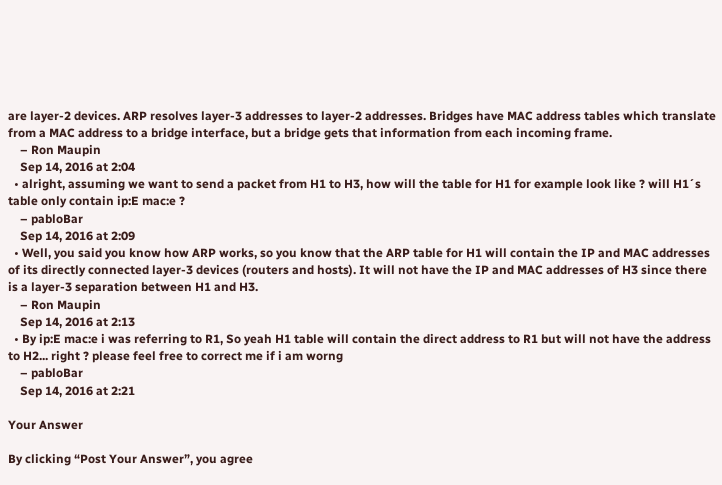are layer-2 devices. ARP resolves layer-3 addresses to layer-2 addresses. Bridges have MAC address tables which translate from a MAC address to a bridge interface, but a bridge gets that information from each incoming frame.
    – Ron Maupin
    Sep 14, 2016 at 2:04
  • alright, assuming we want to send a packet from H1 to H3, how will the table for H1 for example look like ? will H1´s table only contain ip:E mac:e ?
    – pabloBar
    Sep 14, 2016 at 2:09
  • Well, you said you know how ARP works, so you know that the ARP table for H1 will contain the IP and MAC addresses of its directly connected layer-3 devices (routers and hosts). It will not have the IP and MAC addresses of H3 since there is a layer-3 separation between H1 and H3.
    – Ron Maupin
    Sep 14, 2016 at 2:13
  • By ip:E mac:e i was referring to R1, So yeah H1 table will contain the direct address to R1 but will not have the address to H2... right ? please feel free to correct me if i am worng
    – pabloBar
    Sep 14, 2016 at 2:21

Your Answer

By clicking “Post Your Answer”, you agree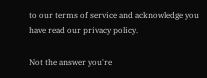to our terms of service and acknowledge you have read our privacy policy.

Not the answer you're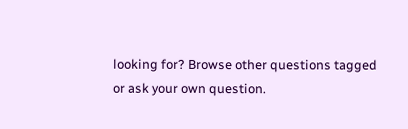looking for? Browse other questions tagged or ask your own question.